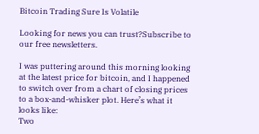Bitcoin Trading Sure Is Volatile

Looking for news you can trust?Subscribe to our free newsletters.

I was puttering around this morning looking at the latest price for bitcoin, and I happened to switch over from a chart of closing prices to a box-and-whisker plot. Here’s what it looks like:
Two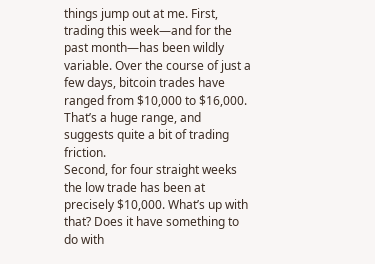things jump out at me. First, trading this week—and for the past month—has been wildly variable. Over the course of just a few days, bitcoin trades have ranged from $10,000 to $16,000. That’s a huge range, and suggests quite a bit of trading friction.
Second, for four straight weeks the low trade has been at precisely $10,000. What’s up with that? Does it have something to do with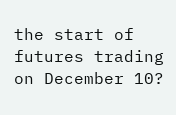the start of futures trading on December 10?